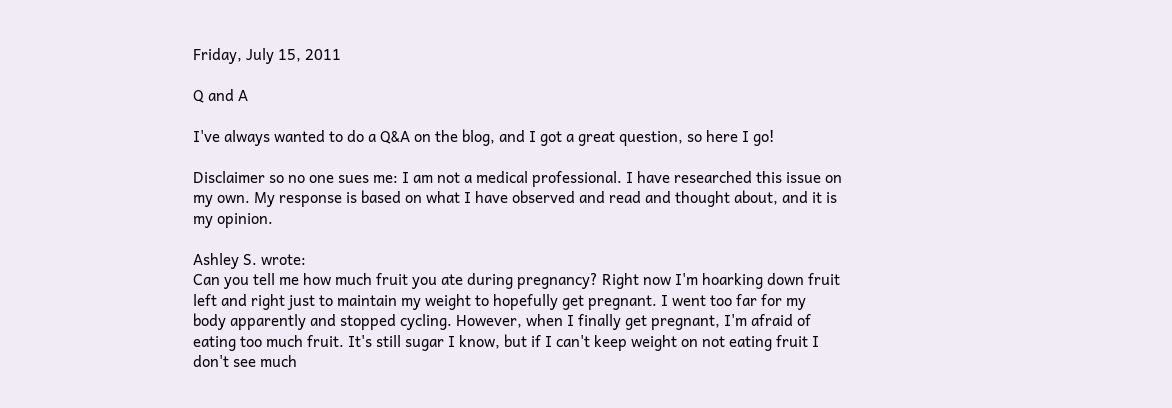Friday, July 15, 2011

Q and A

I've always wanted to do a Q&A on the blog, and I got a great question, so here I go!

Disclaimer so no one sues me: I am not a medical professional. I have researched this issue on my own. My response is based on what I have observed and read and thought about, and it is my opinion.

Ashley S. wrote:
Can you tell me how much fruit you ate during pregnancy? Right now I'm hoarking down fruit left and right just to maintain my weight to hopefully get pregnant. I went too far for my body apparently and stopped cycling. However, when I finally get pregnant, I'm afraid of eating too much fruit. It's still sugar I know, but if I can't keep weight on not eating fruit I don't see much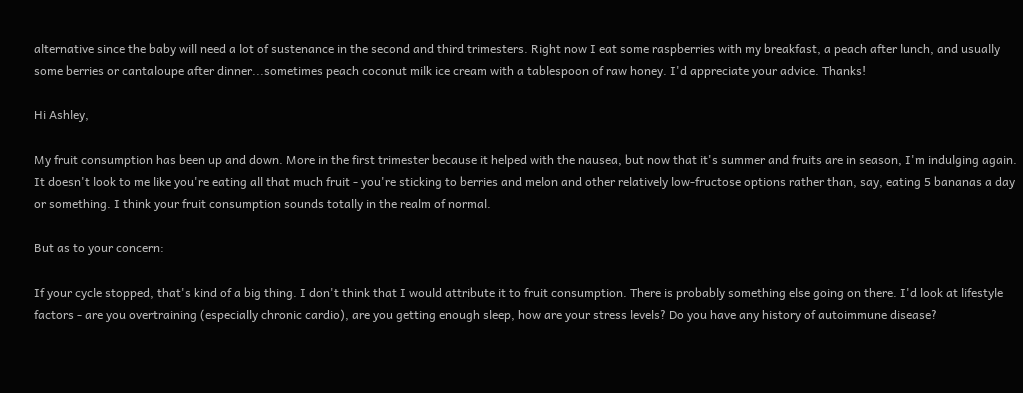alternative since the baby will need a lot of sustenance in the second and third trimesters. Right now I eat some raspberries with my breakfast, a peach after lunch, and usually some berries or cantaloupe after dinner...sometimes peach coconut milk ice cream with a tablespoon of raw honey. I'd appreciate your advice. Thanks!

Hi Ashley,

My fruit consumption has been up and down. More in the first trimester because it helped with the nausea, but now that it's summer and fruits are in season, I'm indulging again. It doesn't look to me like you're eating all that much fruit - you're sticking to berries and melon and other relatively low-fructose options rather than, say, eating 5 bananas a day or something. I think your fruit consumption sounds totally in the realm of normal.

But as to your concern:

If your cycle stopped, that's kind of a big thing. I don't think that I would attribute it to fruit consumption. There is probably something else going on there. I'd look at lifestyle factors - are you overtraining (especially chronic cardio), are you getting enough sleep, how are your stress levels? Do you have any history of autoimmune disease?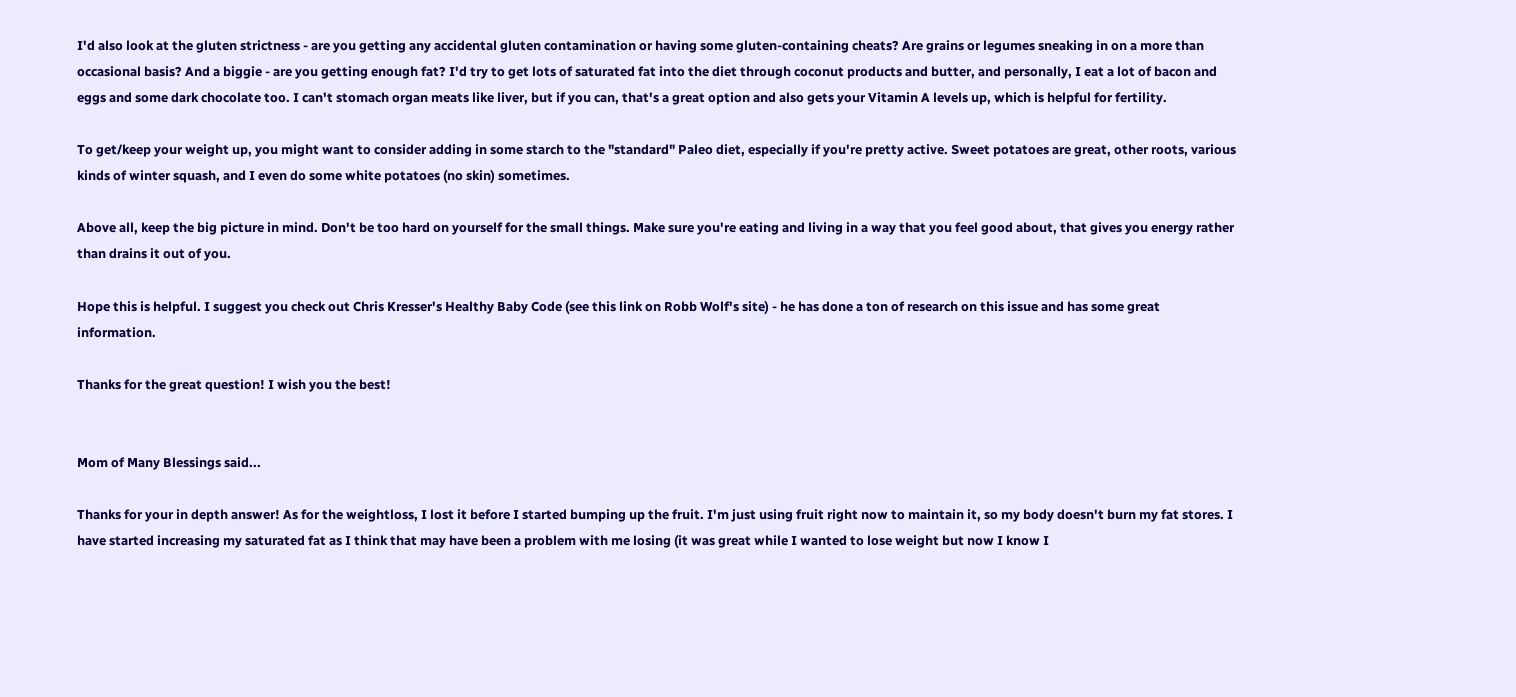I'd also look at the gluten strictness - are you getting any accidental gluten contamination or having some gluten-containing cheats? Are grains or legumes sneaking in on a more than occasional basis? And a biggie - are you getting enough fat? I'd try to get lots of saturated fat into the diet through coconut products and butter, and personally, I eat a lot of bacon and eggs and some dark chocolate too. I can't stomach organ meats like liver, but if you can, that's a great option and also gets your Vitamin A levels up, which is helpful for fertility.

To get/keep your weight up, you might want to consider adding in some starch to the "standard" Paleo diet, especially if you're pretty active. Sweet potatoes are great, other roots, various kinds of winter squash, and I even do some white potatoes (no skin) sometimes.

Above all, keep the big picture in mind. Don't be too hard on yourself for the small things. Make sure you're eating and living in a way that you feel good about, that gives you energy rather than drains it out of you.

Hope this is helpful. I suggest you check out Chris Kresser's Healthy Baby Code (see this link on Robb Wolf's site) - he has done a ton of research on this issue and has some great information.

Thanks for the great question! I wish you the best!


Mom of Many Blessings said...

Thanks for your in depth answer! As for the weightloss, I lost it before I started bumping up the fruit. I'm just using fruit right now to maintain it, so my body doesn't burn my fat stores. I have started increasing my saturated fat as I think that may have been a problem with me losing (it was great while I wanted to lose weight but now I know I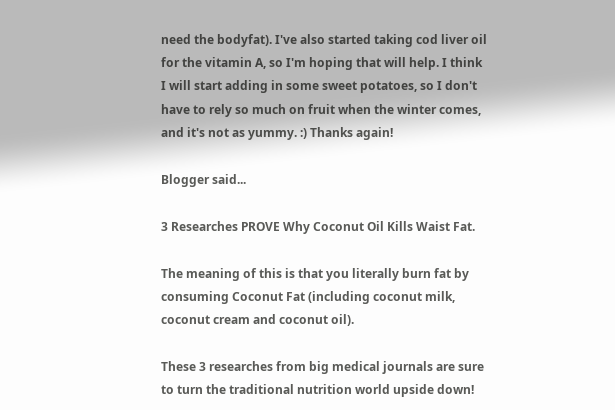need the bodyfat). I've also started taking cod liver oil for the vitamin A, so I'm hoping that will help. I think I will start adding in some sweet potatoes, so I don't have to rely so much on fruit when the winter comes, and it's not as yummy. :) Thanks again!

Blogger said...

3 Researches PROVE Why Coconut Oil Kills Waist Fat.

The meaning of this is that you literally burn fat by consuming Coconut Fat (including coconut milk, coconut cream and coconut oil).

These 3 researches from big medical journals are sure to turn the traditional nutrition world upside down!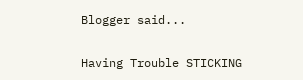Blogger said...

Having Trouble STICKING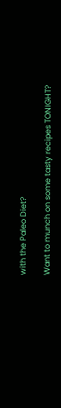with the Paleo Diet?

Want to munch on some tasty recipes TONIGHT?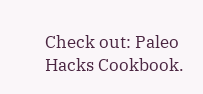Check out: Paleo Hacks Cookbook.